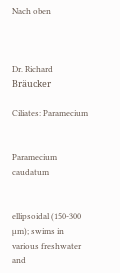Nach oben



Dr. Richard Bräucker

Ciliates: Paramecium


Paramecium caudatum


ellipsoidal (150-300 µm); swims in various freshwater and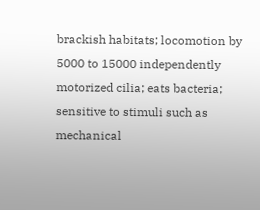brackish habitats; locomotion by 5000 to 15000 independently motorized cilia; eats bacteria; sensitive to stimuli such as mechanical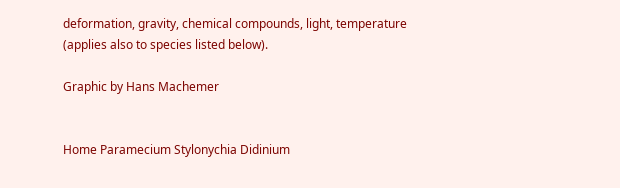deformation, gravity, chemical compounds, light, temperature
(applies also to species listed below).

Graphic by Hans Machemer


Home Paramecium Stylonychia Didinium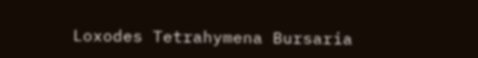Loxodes Tetrahymena Bursaria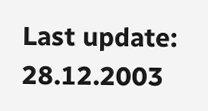Last update: 28.12.2003